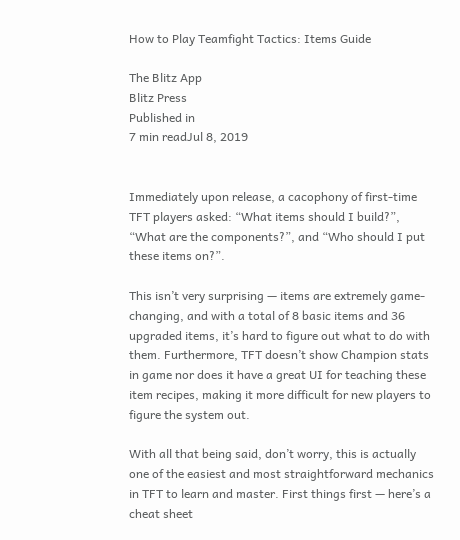How to Play Teamfight Tactics: Items Guide

The Blitz App
Blitz Press
Published in
7 min readJul 8, 2019


Immediately upon release, a cacophony of first-time TFT players asked: “What items should I build?”, “What are the components?”, and “Who should I put these items on?”.

This isn’t very surprising — items are extremely game-changing, and with a total of 8 basic items and 36 upgraded items, it’s hard to figure out what to do with them. Furthermore, TFT doesn’t show Champion stats in game nor does it have a great UI for teaching these item recipes, making it more difficult for new players to figure the system out.

With all that being said, don’t worry, this is actually one of the easiest and most straightforward mechanics in TFT to learn and master. First things first — here’s a cheat sheet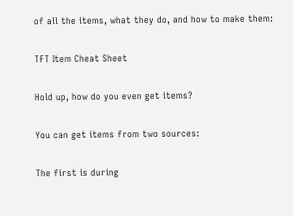of all the items, what they do, and how to make them:

TFT Item Cheat Sheet

Hold up, how do you even get items?

You can get items from two sources:

The first is during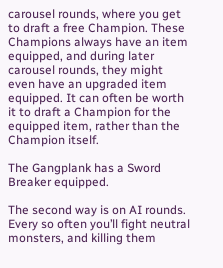carousel rounds, where you get to draft a free Champion. These Champions always have an item equipped, and during later carousel rounds, they might even have an upgraded item equipped. It can often be worth it to draft a Champion for the equipped item, rather than the Champion itself.

The Gangplank has a Sword Breaker equipped.

The second way is on AI rounds. Every so often you’ll fight neutral monsters, and killing them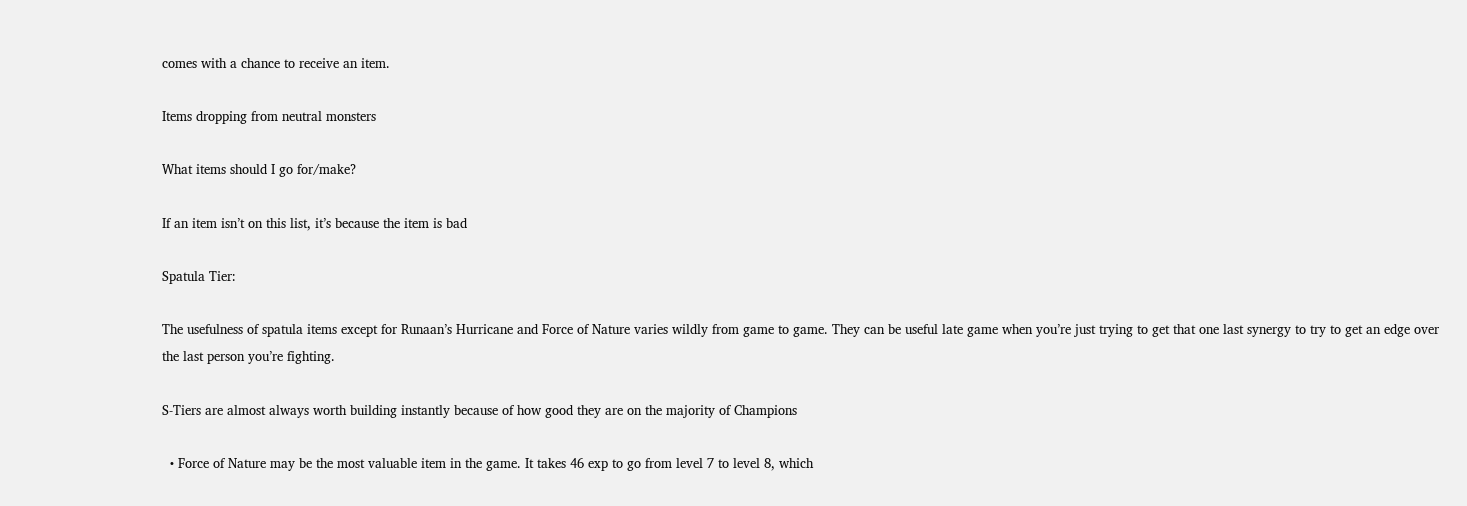comes with a chance to receive an item.

Items dropping from neutral monsters

What items should I go for/make?

If an item isn’t on this list, it’s because the item is bad

Spatula Tier:

The usefulness of spatula items except for Runaan’s Hurricane and Force of Nature varies wildly from game to game. They can be useful late game when you’re just trying to get that one last synergy to try to get an edge over the last person you’re fighting.

S-Tiers are almost always worth building instantly because of how good they are on the majority of Champions

  • Force of Nature may be the most valuable item in the game. It takes 46 exp to go from level 7 to level 8, which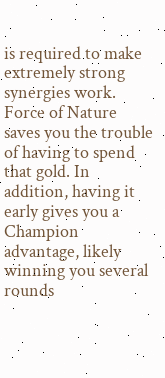is required to make extremely strong synergies work. Force of Nature saves you the trouble of having to spend that gold. In addition, having it early gives you a Champion advantage, likely winning you several rounds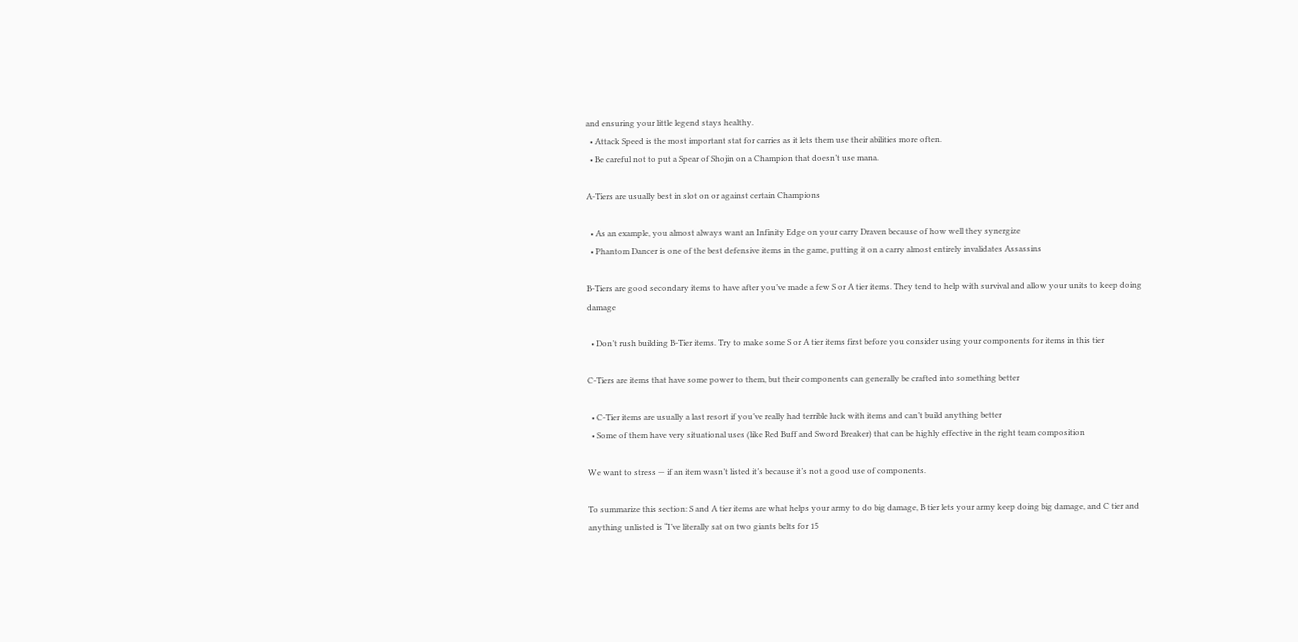and ensuring your little legend stays healthy.
  • Attack Speed is the most important stat for carries as it lets them use their abilities more often.
  • Be careful not to put a Spear of Shojin on a Champion that doesn’t use mana.

A-Tiers are usually best in slot on or against certain Champions

  • As an example, you almost always want an Infinity Edge on your carry Draven because of how well they synergize
  • Phantom Dancer is one of the best defensive items in the game, putting it on a carry almost entirely invalidates Assassins

B-Tiers are good secondary items to have after you’ve made a few S or A tier items. They tend to help with survival and allow your units to keep doing damage

  • Don’t rush building B-Tier items. Try to make some S or A tier items first before you consider using your components for items in this tier

C-Tiers are items that have some power to them, but their components can generally be crafted into something better

  • C-Tier items are usually a last resort if you’ve really had terrible luck with items and can’t build anything better
  • Some of them have very situational uses (like Red Buff and Sword Breaker) that can be highly effective in the right team composition

We want to stress — if an item wasn’t listed it’s because it’s not a good use of components.

To summarize this section: S and A tier items are what helps your army to do big damage, B tier lets your army keep doing big damage, and C tier and anything unlisted is “I’ve literally sat on two giants belts for 15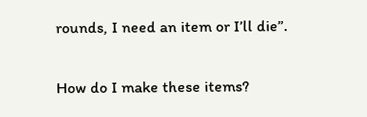rounds, I need an item or I’ll die”.

How do I make these items?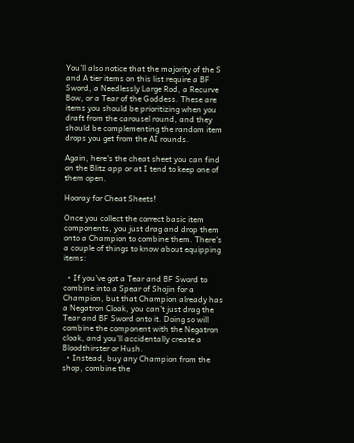You’ll also notice that the majority of the S and A tier items on this list require a BF Sword, a Needlessly Large Rod, a Recurve Bow, or a Tear of the Goddess. These are items you should be prioritizing when you draft from the carousel round, and they should be complementing the random item drops you get from the AI rounds.

Again, here’s the cheat sheet you can find on the Blitz app or at I tend to keep one of them open.

Hooray for Cheat Sheets!

Once you collect the correct basic item components, you just drag and drop them onto a Champion to combine them. There’s a couple of things to know about equipping items:

  • If you’ve got a Tear and BF Sword to combine into a Spear of Shojin for a Champion, but that Champion already has a Negatron Cloak, you can’t just drag the Tear and BF Sword onto it. Doing so will combine the component with the Negatron cloak, and you’ll accidentally create a Bloodthirster or Hush.
  • Instead, buy any Champion from the shop, combine the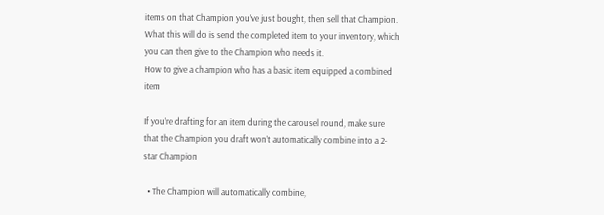items on that Champion you’ve just bought, then sell that Champion. What this will do is send the completed item to your inventory, which you can then give to the Champion who needs it.
How to give a champion who has a basic item equipped a combined item

If you’re drafting for an item during the carousel round, make sure that the Champion you draft won’t automatically combine into a 2-star Champion

  • The Champion will automatically combine,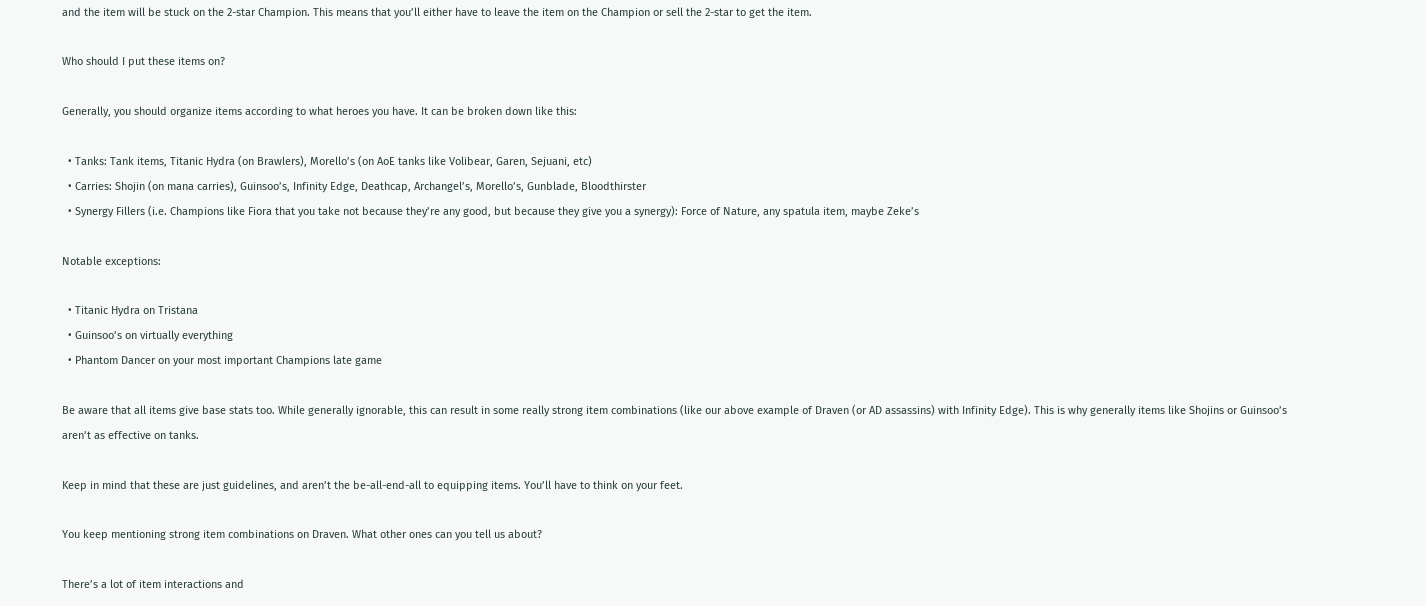and the item will be stuck on the 2-star Champion. This means that you’ll either have to leave the item on the Champion or sell the 2-star to get the item.

Who should I put these items on?

Generally, you should organize items according to what heroes you have. It can be broken down like this:

  • Tanks: Tank items, Titanic Hydra (on Brawlers), Morello’s (on AoE tanks like Volibear, Garen, Sejuani, etc)
  • Carries: Shojin (on mana carries), Guinsoo’s, Infinity Edge, Deathcap, Archangel’s, Morello’s, Gunblade, Bloodthirster
  • Synergy Fillers (i.e. Champions like Fiora that you take not because they’re any good, but because they give you a synergy): Force of Nature, any spatula item, maybe Zeke’s

Notable exceptions:

  • Titanic Hydra on Tristana
  • Guinsoo’s on virtually everything
  • Phantom Dancer on your most important Champions late game

Be aware that all items give base stats too. While generally ignorable, this can result in some really strong item combinations (like our above example of Draven (or AD assassins) with Infinity Edge). This is why generally items like Shojins or Guinsoo’s aren’t as effective on tanks.

Keep in mind that these are just guidelines, and aren’t the be-all-end-all to equipping items. You’ll have to think on your feet.

You keep mentioning strong item combinations on Draven. What other ones can you tell us about?

There’s a lot of item interactions and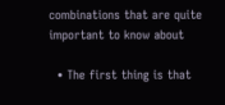combinations that are quite important to know about

  • The first thing is that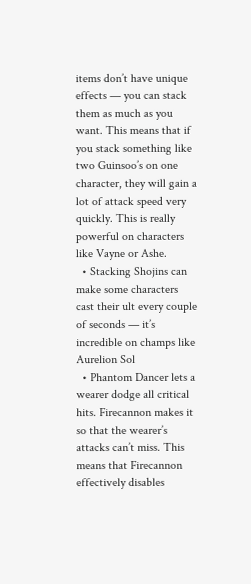items don’t have unique effects — you can stack them as much as you want. This means that if you stack something like two Guinsoo’s on one character, they will gain a lot of attack speed very quickly. This is really powerful on characters like Vayne or Ashe.
  • Stacking Shojins can make some characters cast their ult every couple of seconds — it’s incredible on champs like Aurelion Sol
  • Phantom Dancer lets a wearer dodge all critical hits. Firecannon makes it so that the wearer’s attacks can’t miss. This means that Firecannon effectively disables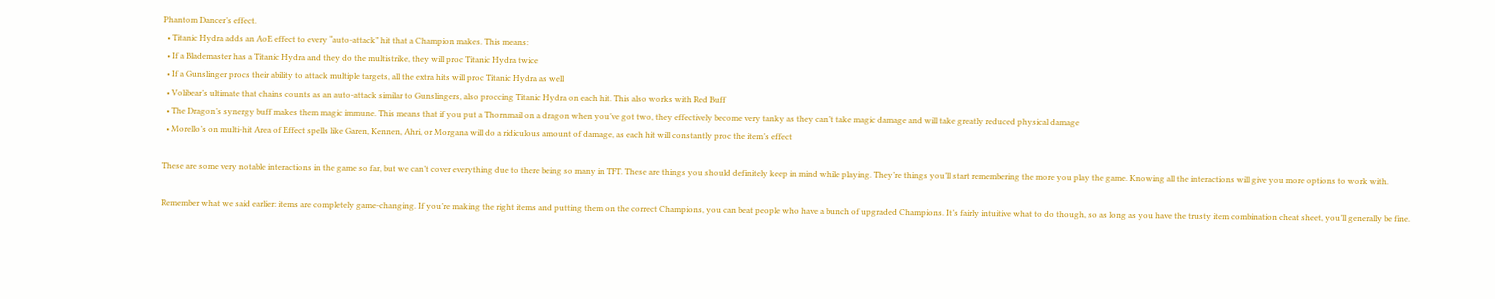Phantom Dancer’s effect.
  • Titanic Hydra adds an AoE effect to every “auto-attack” hit that a Champion makes. This means:
  • If a Blademaster has a Titanic Hydra and they do the multistrike, they will proc Titanic Hydra twice
  • If a Gunslinger procs their ability to attack multiple targets, all the extra hits will proc Titanic Hydra as well
  • Volibear’s ultimate that chains counts as an auto-attack similar to Gunslingers, also proccing Titanic Hydra on each hit. This also works with Red Buff
  • The Dragon’s synergy buff makes them magic immune. This means that if you put a Thornmail on a dragon when you’ve got two, they effectively become very tanky as they can’t take magic damage and will take greatly reduced physical damage
  • Morello’s on multi-hit Area of Effect spells like Garen, Kennen, Ahri, or Morgana will do a ridiculous amount of damage, as each hit will constantly proc the item’s effect

These are some very notable interactions in the game so far, but we can’t cover everything due to there being so many in TFT. These are things you should definitely keep in mind while playing. They’re things you’ll start remembering the more you play the game. Knowing all the interactions will give you more options to work with.

Remember what we said earlier: items are completely game-changing. If you’re making the right items and putting them on the correct Champions, you can beat people who have a bunch of upgraded Champions. It’s fairly intuitive what to do though, so as long as you have the trusty item combination cheat sheet, you’ll generally be fine.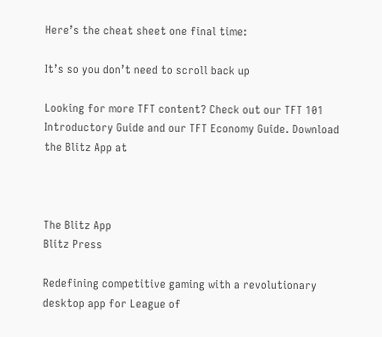Here’s the cheat sheet one final time:

It’s so you don’t need to scroll back up

Looking for more TFT content? Check out our TFT 101 Introductory Guide and our TFT Economy Guide. Download the Blitz App at



The Blitz App
Blitz Press

Redefining competitive gaming with a revolutionary desktop app for League of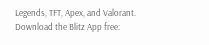Legends, TFT, Apex, and Valorant. Download the Blitz App free: